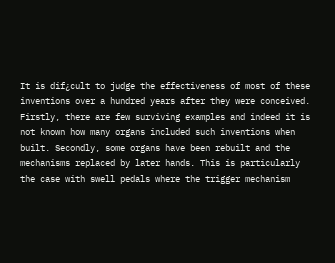It is dif¿cult to judge the effectiveness of most of these inventions over a hundred years after they were conceived. Firstly, there are few surviving examples and indeed it is not known how many organs included such inventions when built. Secondly, some organs have been rebuilt and the mechanisms replaced by later hands. This is particularly the case with swell pedals where the trigger mechanism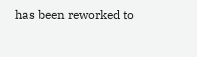has been reworked to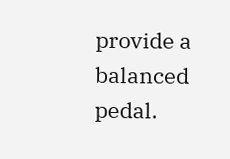provide a balanced pedal.